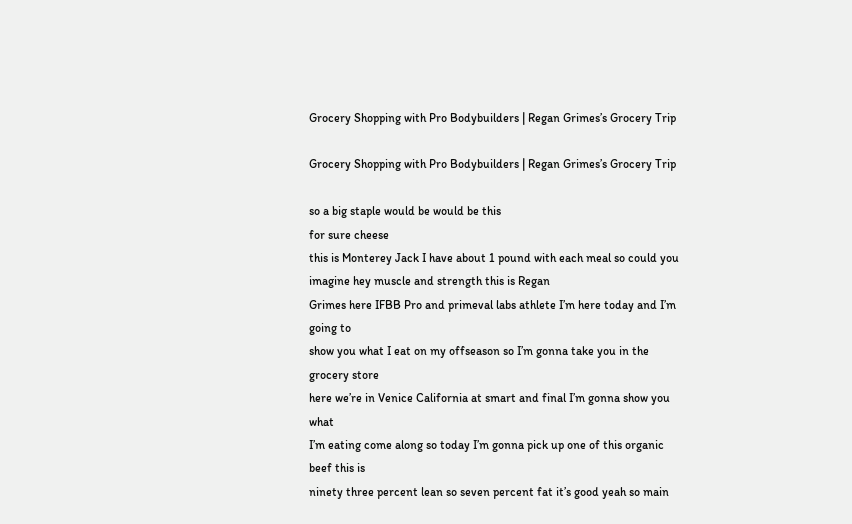Grocery Shopping with Pro Bodybuilders | Regan Grimes’s Grocery Trip

Grocery Shopping with Pro Bodybuilders | Regan Grimes’s Grocery Trip

so a big staple would be would be this
for sure cheese
this is Monterey Jack I have about 1 pound with each meal so could you imagine hey muscle and strength this is Regan
Grimes here IFBB Pro and primeval labs athlete I’m here today and I’m going to
show you what I eat on my offseason so I’m gonna take you in the grocery store
here we’re in Venice California at smart and final I’m gonna show you what
I’m eating come along so today I’m gonna pick up one of this organic beef this is
ninety three percent lean so seven percent fat it’s good yeah so main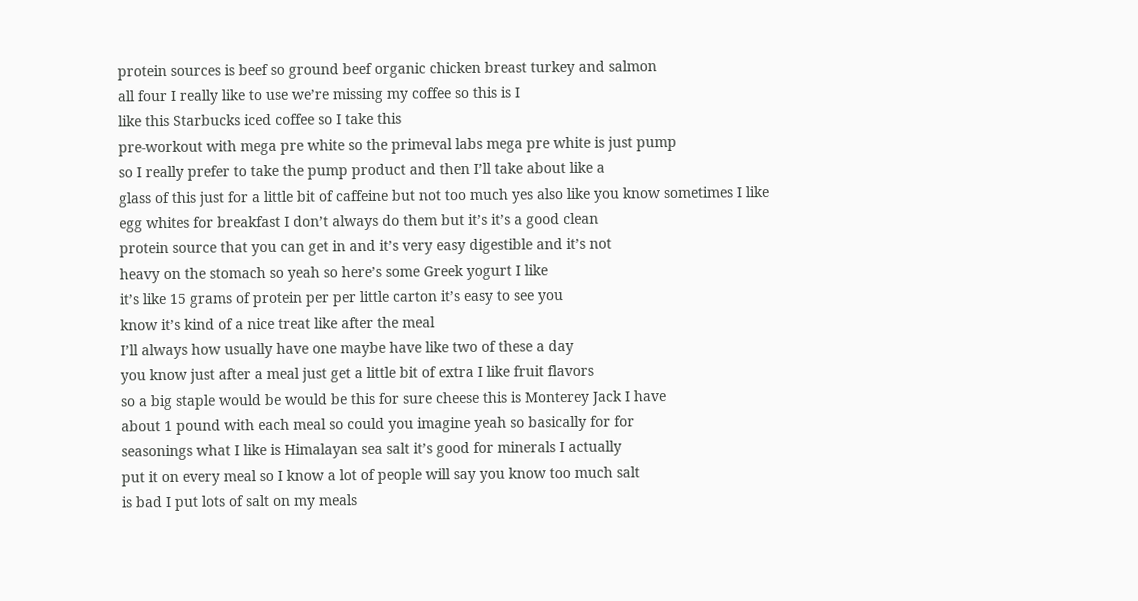protein sources is beef so ground beef organic chicken breast turkey and salmon
all four I really like to use we’re missing my coffee so this is I
like this Starbucks iced coffee so I take this
pre-workout with mega pre white so the primeval labs mega pre white is just pump
so I really prefer to take the pump product and then I’ll take about like a
glass of this just for a little bit of caffeine but not too much yes also like you know sometimes I like
egg whites for breakfast I don’t always do them but it’s it’s a good clean
protein source that you can get in and it’s very easy digestible and it’s not
heavy on the stomach so yeah so here’s some Greek yogurt I like
it’s like 15 grams of protein per per little carton it’s easy to see you
know it’s kind of a nice treat like after the meal
I’ll always how usually have one maybe have like two of these a day
you know just after a meal just get a little bit of extra I like fruit flavors
so a big staple would be would be this for sure cheese this is Monterey Jack I have
about 1 pound with each meal so could you imagine yeah so basically for for
seasonings what I like is Himalayan sea salt it’s good for minerals I actually
put it on every meal so I know a lot of people will say you know too much salt
is bad I put lots of salt on my meals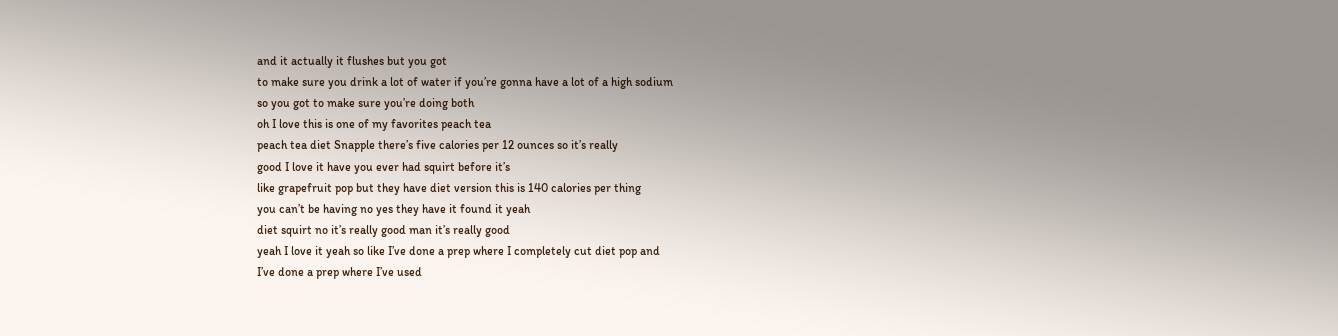and it actually it flushes but you got
to make sure you drink a lot of water if you’re gonna have a lot of a high sodium
so you got to make sure you’re doing both
oh I love this is one of my favorites peach tea
peach tea diet Snapple there’s five calories per 12 ounces so it’s really
good I love it have you ever had squirt before it’s
like grapefruit pop but they have diet version this is 140 calories per thing
you can’t be having no yes they have it found it yeah
diet squirt no it’s really good man it’s really good
yeah I love it yeah so like I’ve done a prep where I completely cut diet pop and
I’ve done a prep where I’ve used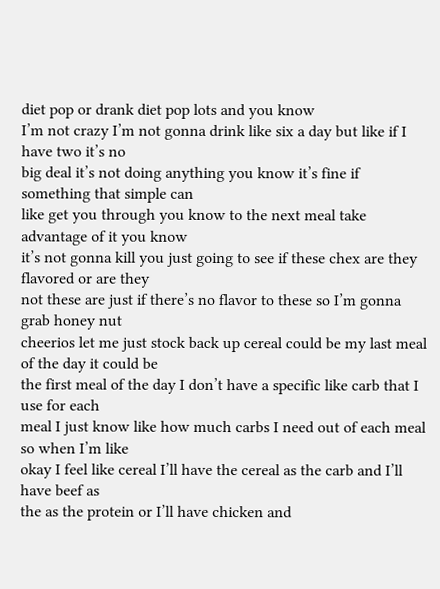diet pop or drank diet pop lots and you know
I’m not crazy I’m not gonna drink like six a day but like if I have two it’s no
big deal it’s not doing anything you know it’s fine if something that simple can
like get you through you know to the next meal take advantage of it you know
it’s not gonna kill you just going to see if these chex are they flavored or are they
not these are just if there’s no flavor to these so I’m gonna grab honey nut
cheerios let me just stock back up cereal could be my last meal of the day it could be
the first meal of the day I don’t have a specific like carb that I use for each
meal I just know like how much carbs I need out of each meal so when I’m like
okay I feel like cereal I’ll have the cereal as the carb and I’ll have beef as
the as the protein or I’ll have chicken and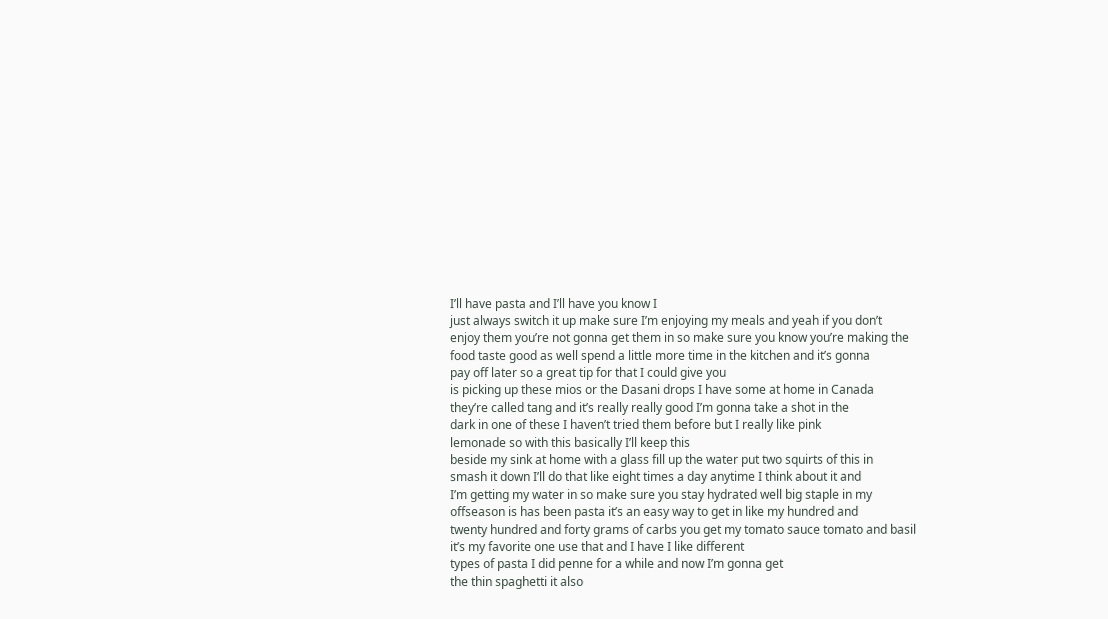I’ll have pasta and I’ll have you know I
just always switch it up make sure I’m enjoying my meals and yeah if you don’t
enjoy them you’re not gonna get them in so make sure you know you’re making the
food taste good as well spend a little more time in the kitchen and it’s gonna
pay off later so a great tip for that I could give you
is picking up these mios or the Dasani drops I have some at home in Canada
they’re called tang and it’s really really good I’m gonna take a shot in the
dark in one of these I haven’t tried them before but I really like pink
lemonade so with this basically I’ll keep this
beside my sink at home with a glass fill up the water put two squirts of this in
smash it down I’ll do that like eight times a day anytime I think about it and
I’m getting my water in so make sure you stay hydrated well big staple in my
offseason is has been pasta it’s an easy way to get in like my hundred and
twenty hundred and forty grams of carbs you get my tomato sauce tomato and basil
it’s my favorite one use that and I have I like different
types of pasta I did penne for a while and now I’m gonna get
the thin spaghetti it also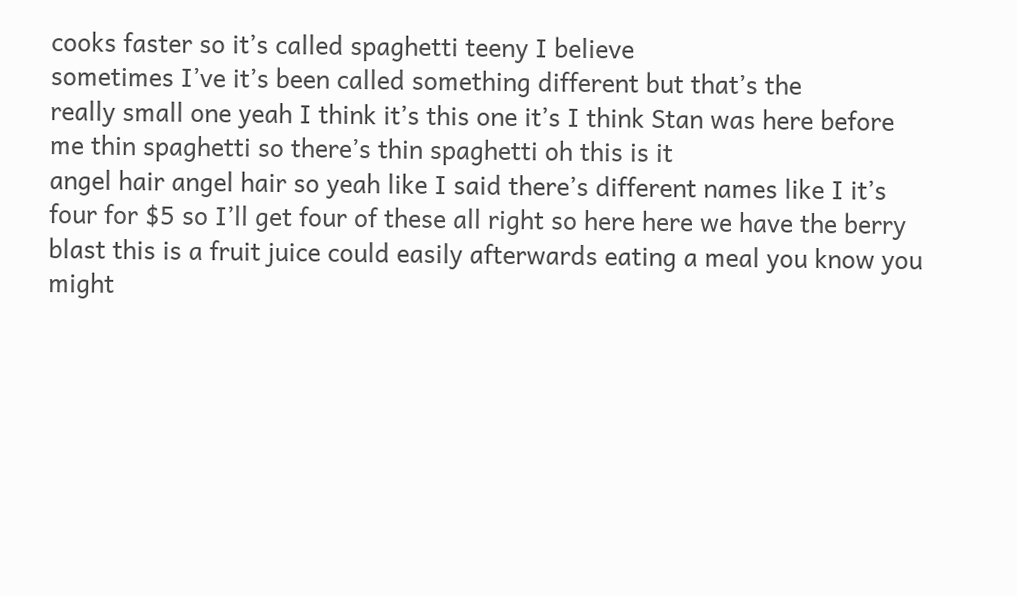cooks faster so it’s called spaghetti teeny I believe
sometimes I’ve it’s been called something different but that’s the
really small one yeah I think it’s this one it’s I think Stan was here before
me thin spaghetti so there’s thin spaghetti oh this is it
angel hair angel hair so yeah like I said there’s different names like I it’s
four for $5 so I’ll get four of these all right so here here we have the berry
blast this is a fruit juice could easily afterwards eating a meal you know you
might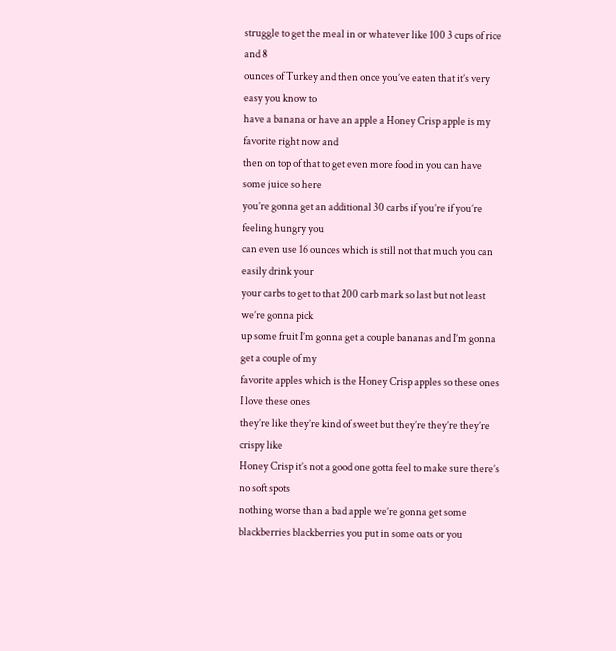struggle to get the meal in or whatever like 100 3 cups of rice and 8
ounces of Turkey and then once you’ve eaten that it’s very easy you know to
have a banana or have an apple a Honey Crisp apple is my favorite right now and
then on top of that to get even more food in you can have some juice so here
you’re gonna get an additional 30 carbs if you’re if you’re feeling hungry you
can even use 16 ounces which is still not that much you can easily drink your
your carbs to get to that 200 carb mark so last but not least we’re gonna pick
up some fruit I’m gonna get a couple bananas and I’m gonna get a couple of my
favorite apples which is the Honey Crisp apples so these ones I love these ones
they’re like they’re kind of sweet but they’re they’re they’re crispy like
Honey Crisp it’s not a good one gotta feel to make sure there’s no soft spots
nothing worse than a bad apple we’re gonna get some blackberries blackberries you put in some oats or you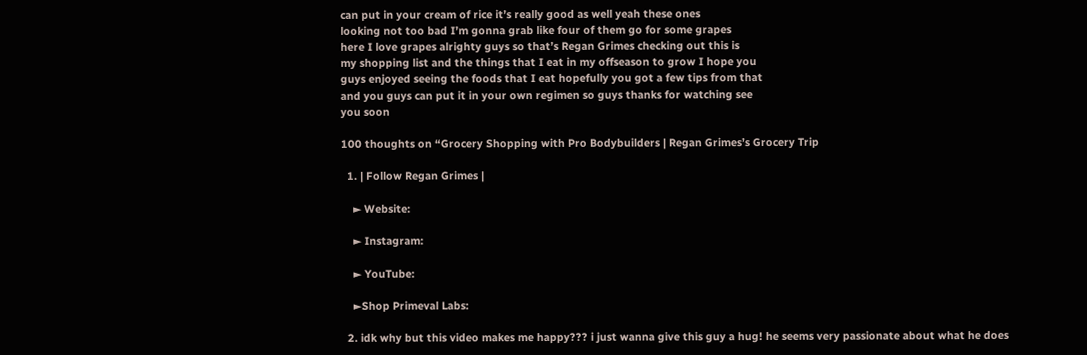can put in your cream of rice it’s really good as well yeah these ones
looking not too bad I’m gonna grab like four of them go for some grapes
here I love grapes alrighty guys so that’s Regan Grimes checking out this is
my shopping list and the things that I eat in my offseason to grow I hope you
guys enjoyed seeing the foods that I eat hopefully you got a few tips from that
and you guys can put it in your own regimen so guys thanks for watching see
you soon

100 thoughts on “Grocery Shopping with Pro Bodybuilders | Regan Grimes’s Grocery Trip

  1. | Follow Regan Grimes |

    ► Website:

    ► Instagram:

    ► YouTube:

    ►Shop Primeval Labs:

  2. idk why but this video makes me happy??? i just wanna give this guy a hug! he seems very passionate about what he does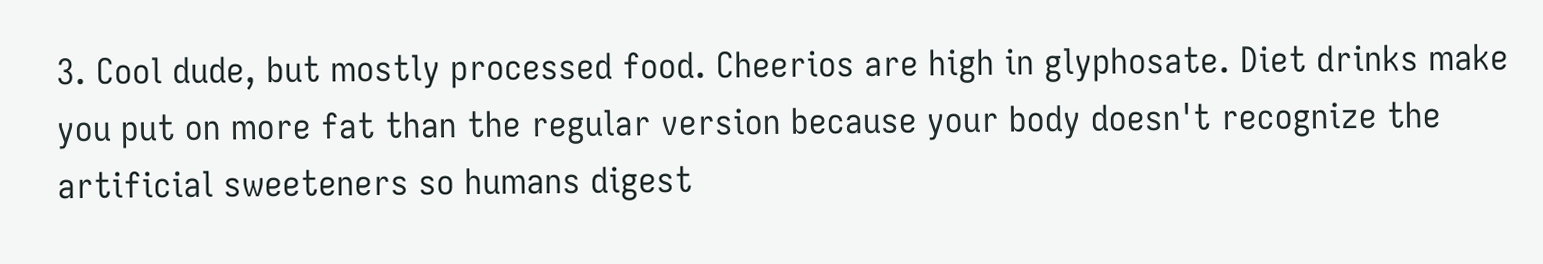3. Cool dude, but mostly processed food. Cheerios are high in glyphosate. Diet drinks make you put on more fat than the regular version because your body doesn't recognize the artificial sweeteners so humans digest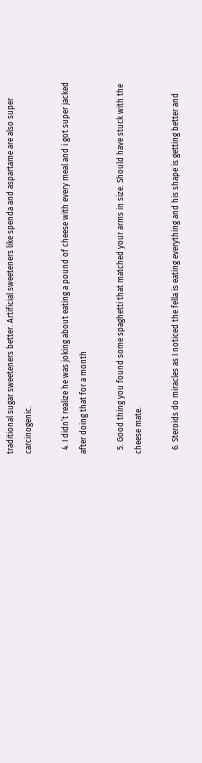traditional sugar sweeteners better. Artificial sweeteners like spenda and aspartame are also super carcinogenic.

  4. I didn’t realize he was joking about eating a pound of cheese with every meal and i got super jacked after doing that for a month

  5. Good thing you found some spaghetti that matched your arms in size. Should have stuck with the cheese mate.

  6. Steroids do miracles as I noticed the fella is eating everything and his shape is getting better and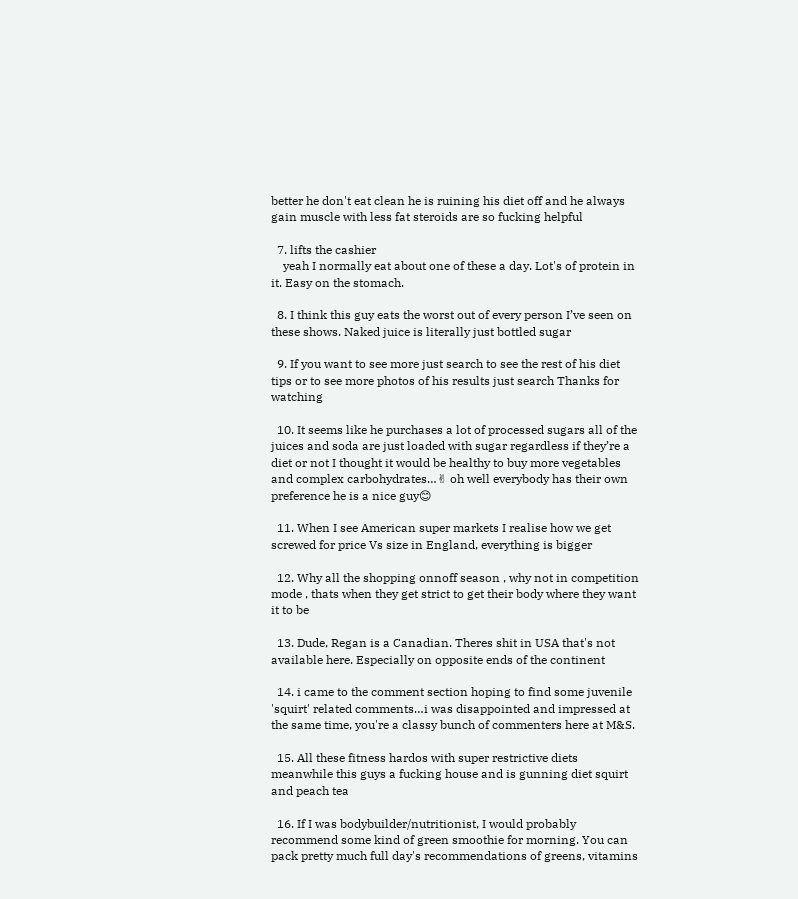better he don't eat clean he is ruining his diet off and he always gain muscle with less fat steroids are so fucking helpful

  7. lifts the cashier
    yeah I normally eat about one of these a day. Lot's of protein in it. Easy on the stomach.

  8. I think this guy eats the worst out of every person I’ve seen on these shows. Naked juice is literally just bottled sugar

  9. If you want to see more just search to see the rest of his diet tips or to see more photos of his results just search Thanks for watching

  10. It seems like he purchases a lot of processed sugars all of the juices and soda are just loaded with sugar regardless if they’re a diet or not I thought it would be healthy to buy more vegetables and complex carbohydrates…✌ oh well everybody has their own preference he is a nice guy😊

  11. When I see American super markets I realise how we get screwed for price Vs size in England, everything is bigger

  12. Why all the shopping onnoff season , why not in competition mode , thats when they get strict to get their body where they want it to be

  13. Dude, Regan is a Canadian. Theres shit in USA that's not available here. Especially on opposite ends of the continent

  14. i came to the comment section hoping to find some juvenile 'squirt' related comments…i was disappointed and impressed at the same time, you're a classy bunch of commenters here at M&S.

  15. All these fitness hardos with super restrictive diets meanwhile this guys a fucking house and is gunning diet squirt and peach tea

  16. If I was bodybuilder/nutritionist, I would probably recommend some kind of green smoothie for morning. You can pack pretty much full day's recommendations of greens, vitamins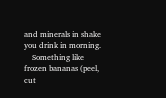and minerals in shake you drink in morning.
    Something like frozen bananas (peel, cut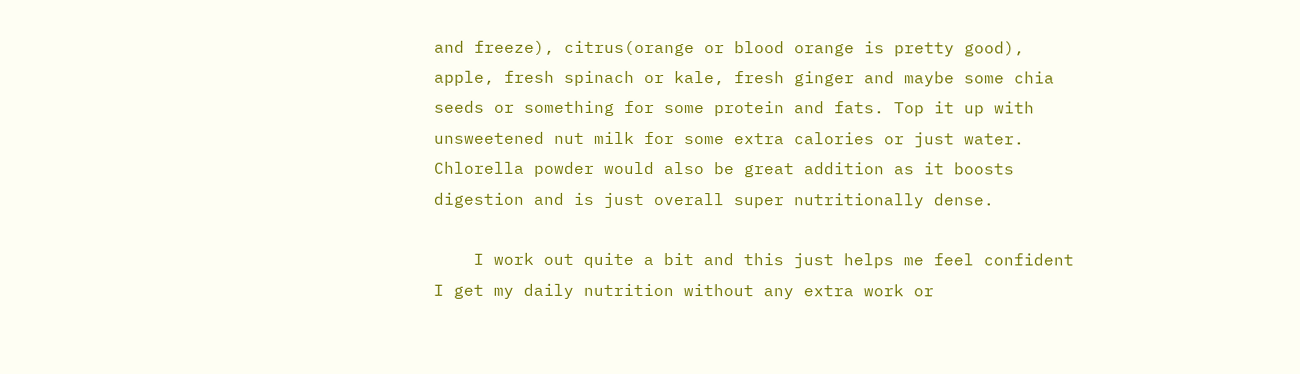and freeze), citrus(orange or blood orange is pretty good), apple, fresh spinach or kale, fresh ginger and maybe some chia seeds or something for some protein and fats. Top it up with unsweetened nut milk for some extra calories or just water. Chlorella powder would also be great addition as it boosts digestion and is just overall super nutritionally dense.

    I work out quite a bit and this just helps me feel confident I get my daily nutrition without any extra work or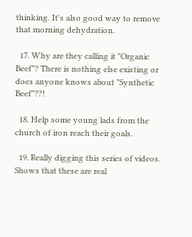thinking. It's also good way to remove that morning dehydration.

  17. Why are they calling it "Organic Beef"? There is nothing else existing or does anyone knows about "Synthetic Beef"??!

  18. Help some young lads from the church of iron reach their goals.

  19. Really digging this series of videos. Shows that these are real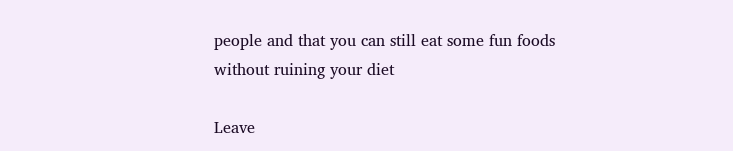people and that you can still eat some fun foods without ruining your diet

Leave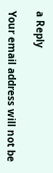a Reply

Your email address will not be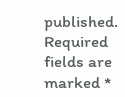published. Required fields are marked *